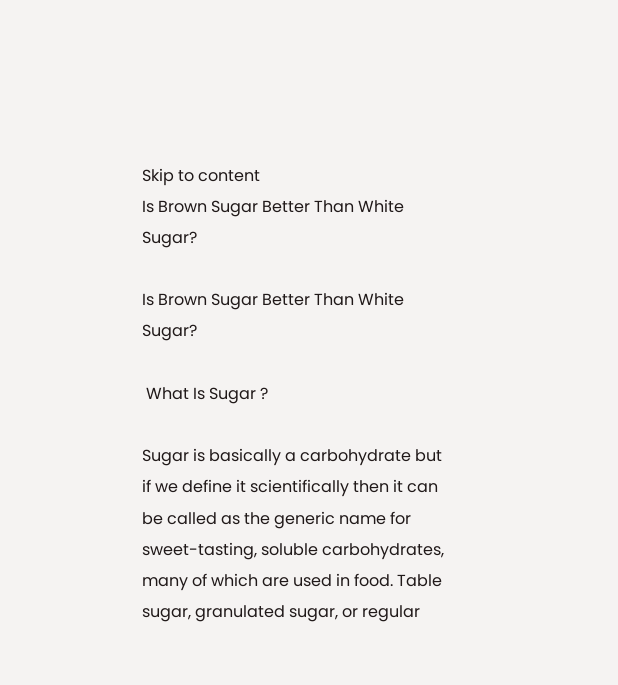Skip to content
Is Brown Sugar Better Than White Sugar?

Is Brown Sugar Better Than White Sugar?

 What Is Sugar ?

Sugar is basically a carbohydrate but if we define it scientifically then it can be called as the generic name for sweet-tasting, soluble carbohydrates, many of which are used in food. Table sugar, granulated sugar, or regular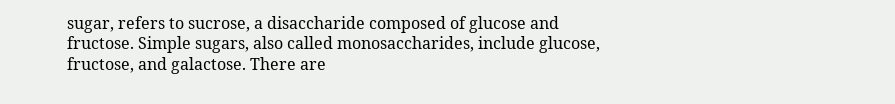sugar, refers to sucrose, a disaccharide composed of glucose and fructose. Simple sugars, also called monosaccharides, include glucose, fructose, and galactose. There are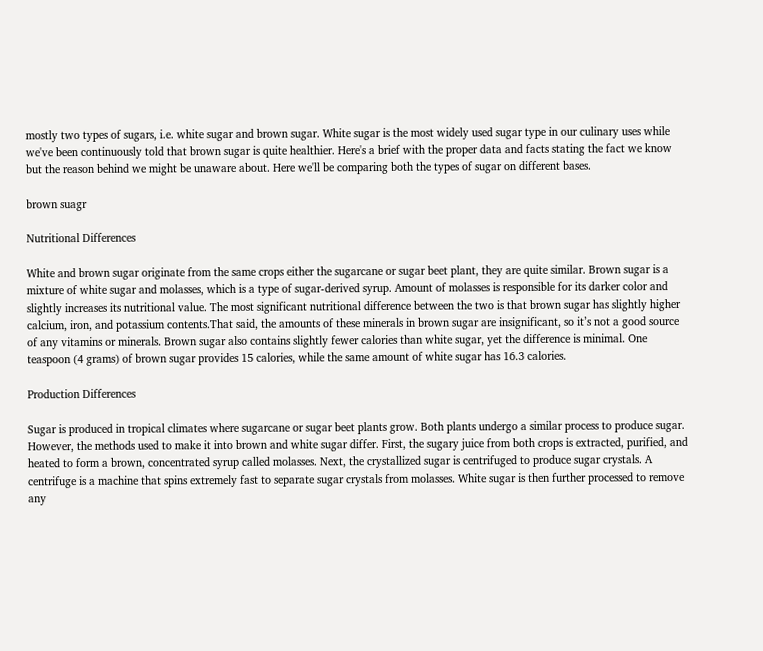mostly two types of sugars, i.e. white sugar and brown sugar. White sugar is the most widely used sugar type in our culinary uses while we've been continuously told that brown sugar is quite healthier. Here's a brief with the proper data and facts stating the fact we know but the reason behind we might be unaware about. Here we'll be comparing both the types of sugar on different bases.

brown suagr

Nutritional Differences

White and brown sugar originate from the same crops either the sugarcane or sugar beet plant, they are quite similar. Brown sugar is a mixture of white sugar and molasses, which is a type of sugar-derived syrup. Amount of molasses is responsible for its darker color and slightly increases its nutritional value. The most significant nutritional difference between the two is that brown sugar has slightly higher calcium, iron, and potassium contents.That said, the amounts of these minerals in brown sugar are insignificant, so it’s not a good source of any vitamins or minerals. Brown sugar also contains slightly fewer calories than white sugar, yet the difference is minimal. One teaspoon (4 grams) of brown sugar provides 15 calories, while the same amount of white sugar has 16.3 calories.

Production Differences

Sugar is produced in tropical climates where sugarcane or sugar beet plants grow. Both plants undergo a similar process to produce sugar. However, the methods used to make it into brown and white sugar differ. First, the sugary juice from both crops is extracted, purified, and heated to form a brown, concentrated syrup called molasses. Next, the crystallized sugar is centrifuged to produce sugar crystals. A centrifuge is a machine that spins extremely fast to separate sugar crystals from molasses. White sugar is then further processed to remove any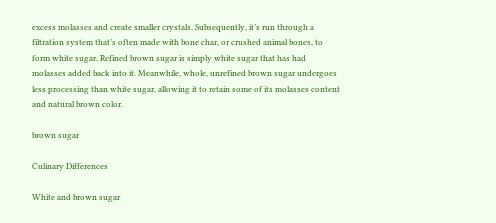excess molasses and create smaller crystals. Subsequently, it’s run through a filtration system that’s often made with bone char, or crushed animal bones, to form white sugar. Refined brown sugar is simply white sugar that has had molasses added back into it. Meanwhile, whole, unrefined brown sugar undergoes less processing than white sugar, allowing it to retain some of its molasses content and natural brown color.

brown sugar

Culinary Differences

White and brown sugar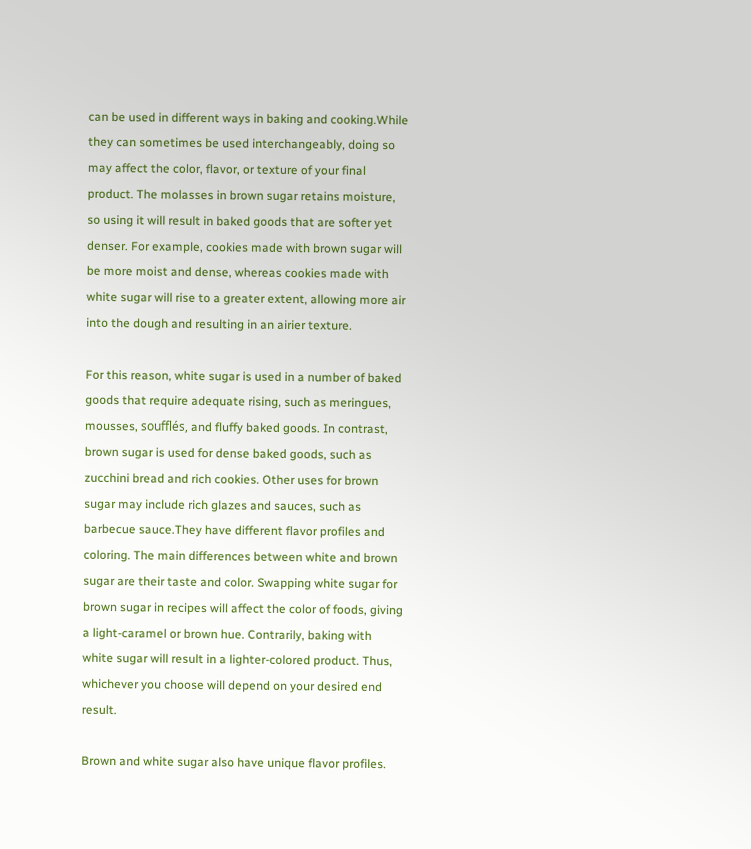can be used in different ways in baking and cooking.While they can sometimes be used interchangeably, doing so may affect the color, flavor, or texture of your final product. The molasses in brown sugar retains moisture, so using it will result in baked goods that are softer yet denser. For example, cookies made with brown sugar will be more moist and dense, whereas cookies made with white sugar will rise to a greater extent, allowing more air into the dough and resulting in an airier texture.

For this reason, white sugar is used in a number of baked goods that require adequate rising, such as meringues, mousses, soufflés, and fluffy baked goods. In contrast, brown sugar is used for dense baked goods, such as zucchini bread and rich cookies. Other uses for brown sugar may include rich glazes and sauces, such as barbecue sauce.They have different flavor profiles and coloring. The main differences between white and brown sugar are their taste and color. Swapping white sugar for brown sugar in recipes will affect the color of foods, giving a light-caramel or brown hue. Contrarily, baking with white sugar will result in a lighter-colored product. Thus, whichever you choose will depend on your desired end result.

Brown and white sugar also have unique flavor profiles.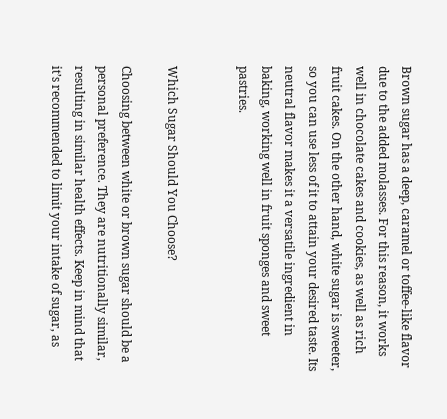Brown sugar has a deep, caramel or toffee-like flavor due to the added molasses. For this reason, it works well in chocolate cakes and cookies, as well as rich fruit cakes. On the other hand, white sugar is sweeter, so you can use less of it to attain your desired taste. Its neutral flavor makes it a versatile ingredient in baking, working well in fruit sponges and sweet pastries.


Which Sugar Should You Choose?

Choosing between white or brown sugar should be a personal preference. They are nutritionally similar, resulting in similar health effects. Keep in mind that it’s recommended to limit your intake of sugar, as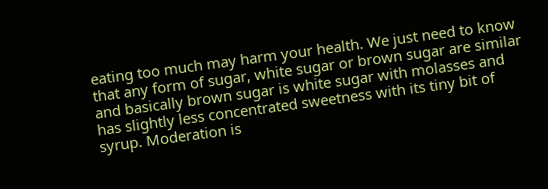eating too much may harm your health. We just need to know that any form of sugar, white sugar or brown sugar are similar and basically brown sugar is white sugar with molasses and has slightly less concentrated sweetness with its tiny bit of syrup. Moderation is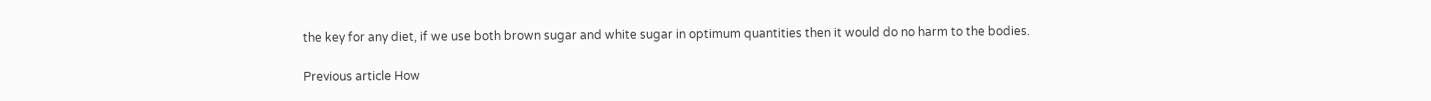the key for any diet, if we use both brown sugar and white sugar in optimum quantities then it would do no harm to the bodies.

Previous article How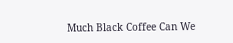Much Black Coffee Can We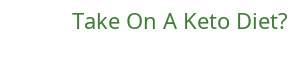Take On A Keto Diet?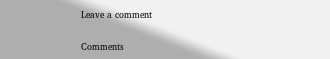Leave a comment

Comments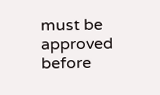must be approved before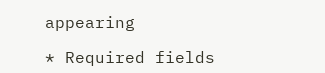appearing

* Required fields